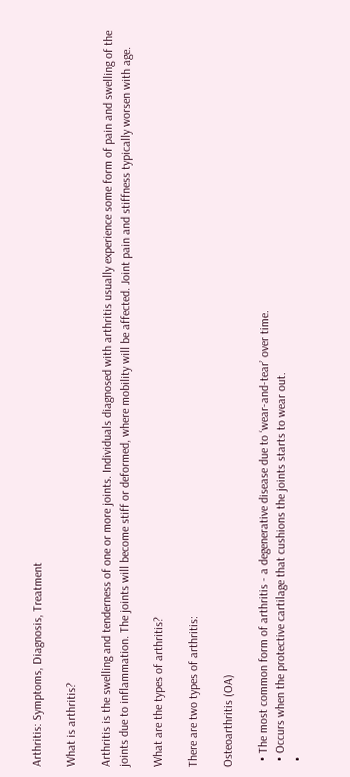Arthritis: Symptoms, Diagnosis, Treatment

What is arthritis?

Arthritis is the swelling and tenderness of one or more joints. Individuals diagnosed with arthritis usually experience some form of pain and swelling of the joints due to inflammation. The joints will become stiff or deformed, where mobility will be affected. Joint pain and stiffness typically worsen with age.

What are the types of arthritis?

There are two types of arthritis:

Osteoarthritis (OA)

  • The most common form of arthritis - a degenerative disease due to ‘wear-and-tear’ over time.
  • Occurs when the protective cartilage that cushions the joints starts to wear out.
  •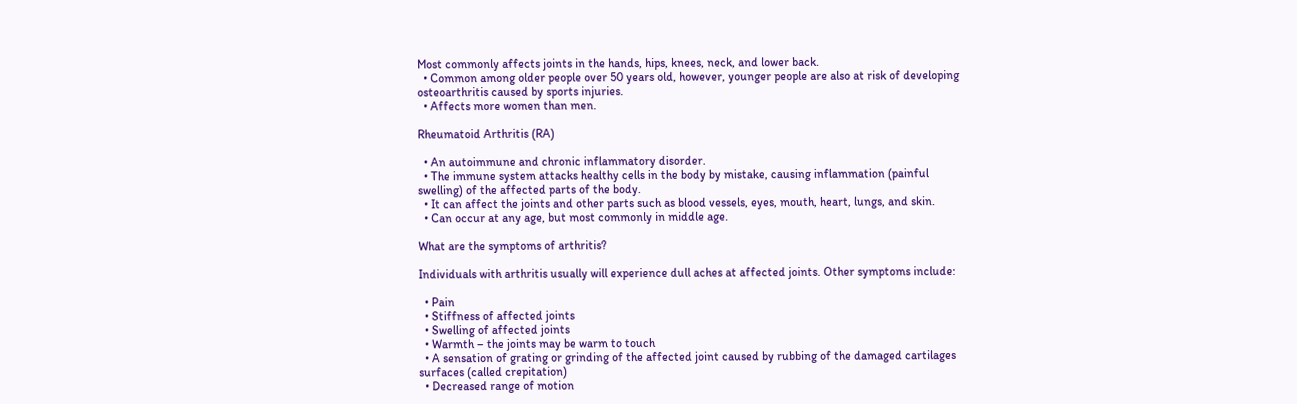Most commonly affects joints in the hands, hips, knees, neck, and lower back.
  • Common among older people over 50 years old, however, younger people are also at risk of developing osteoarthritis caused by sports injuries.
  • Affects more women than men.

Rheumatoid Arthritis (RA)

  • An autoimmune and chronic inflammatory disorder.
  • The immune system attacks healthy cells in the body by mistake, causing inflammation (painful swelling) of the affected parts of the body.
  • It can affect the joints and other parts such as blood vessels, eyes, mouth, heart, lungs, and skin.
  • Can occur at any age, but most commonly in middle age.

What are the symptoms of arthritis?

Individuals with arthritis usually will experience dull aches at affected joints. Other symptoms include:

  • Pain
  • Stiffness of affected joints
  • Swelling of affected joints
  • Warmth – the joints may be warm to touch
  • A sensation of grating or grinding of the affected joint caused by rubbing of the damaged cartilages surfaces (called crepitation)
  • Decreased range of motion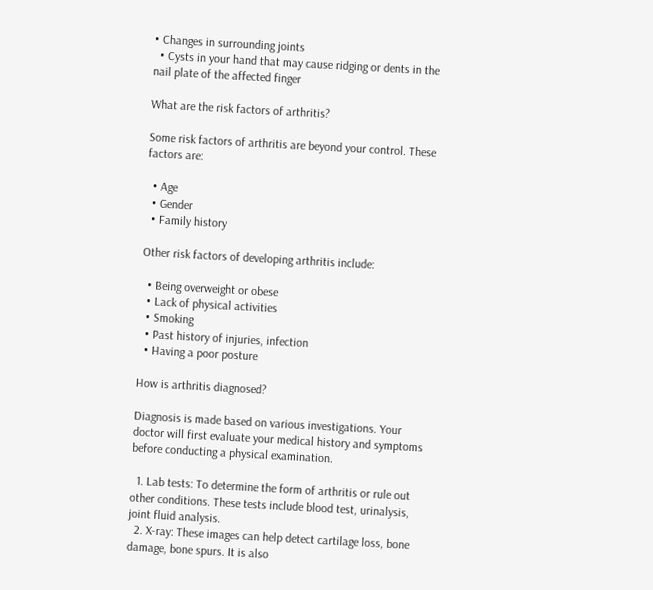• Changes in surrounding joints
  • Cysts in your hand that may cause ridging or dents in the nail plate of the affected finger

What are the risk factors of arthritis?

Some risk factors of arthritis are beyond your control. These factors are:

  • Age
  • Gender
  • Family history

Other risk factors of developing arthritis include:

  • Being overweight or obese
  • Lack of physical activities
  • Smoking
  • Past history of injuries, infection
  • Having a poor posture

How is arthritis diagnosed?

Diagnosis is made based on various investigations. Your doctor will first evaluate your medical history and symptoms before conducting a physical examination.

  1. Lab tests: To determine the form of arthritis or rule out other conditions. These tests include blood test, urinalysis, joint fluid analysis.
  2. X-ray: These images can help detect cartilage loss, bone damage, bone spurs. It is also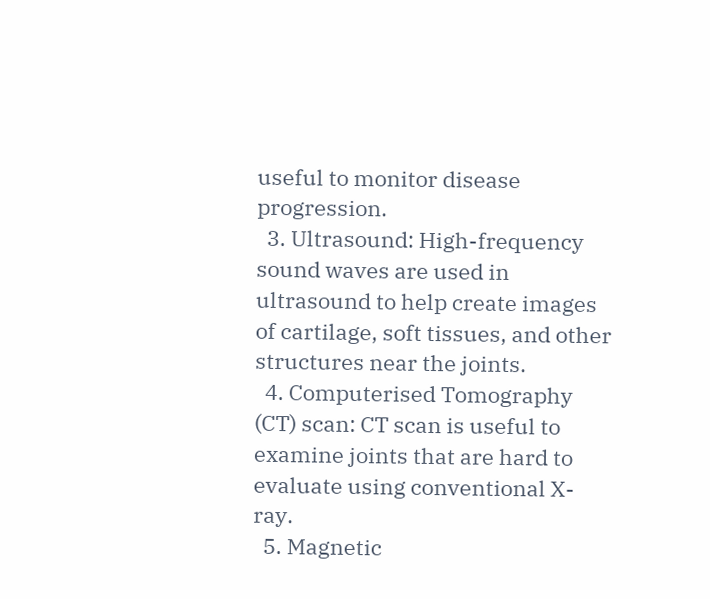useful to monitor disease progression.
  3. Ultrasound: High-frequency sound waves are used in ultrasound to help create images of cartilage, soft tissues, and other structures near the joints.
  4. Computerised Tomography (CT) scan: CT scan is useful to examine joints that are hard to evaluate using conventional X-ray.
  5. Magnetic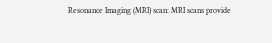Resonance Imaging (MRI) scan: MRI scans provide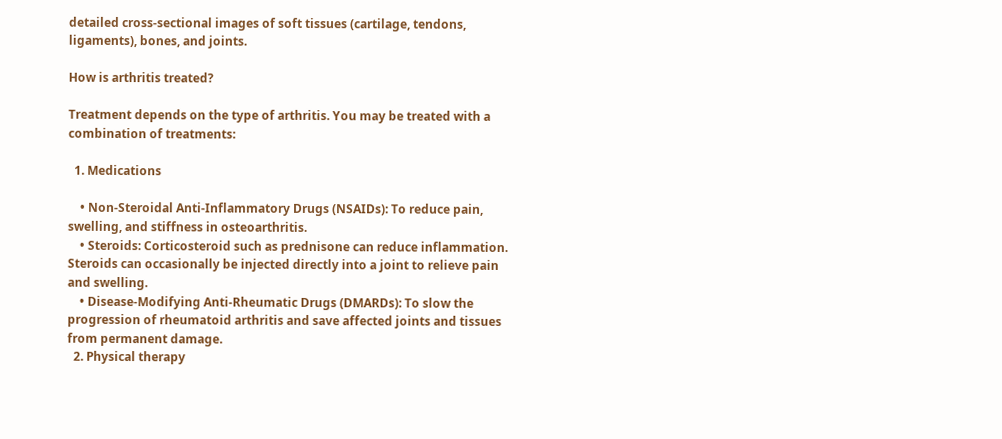detailed cross-sectional images of soft tissues (cartilage, tendons, ligaments), bones, and joints.

How is arthritis treated?

Treatment depends on the type of arthritis. You may be treated with a combination of treatments:

  1. Medications

    • Non-Steroidal Anti-Inflammatory Drugs (NSAIDs): To reduce pain, swelling, and stiffness in osteoarthritis.
    • Steroids: Corticosteroid such as prednisone can reduce inflammation. Steroids can occasionally be injected directly into a joint to relieve pain and swelling.
    • Disease-Modifying Anti-Rheumatic Drugs (DMARDs): To slow the progression of rheumatoid arthritis and save affected joints and tissues from permanent damage.
  2. Physical therapy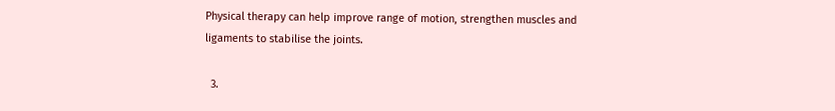Physical therapy can help improve range of motion, strengthen muscles and ligaments to stabilise the joints.

  3.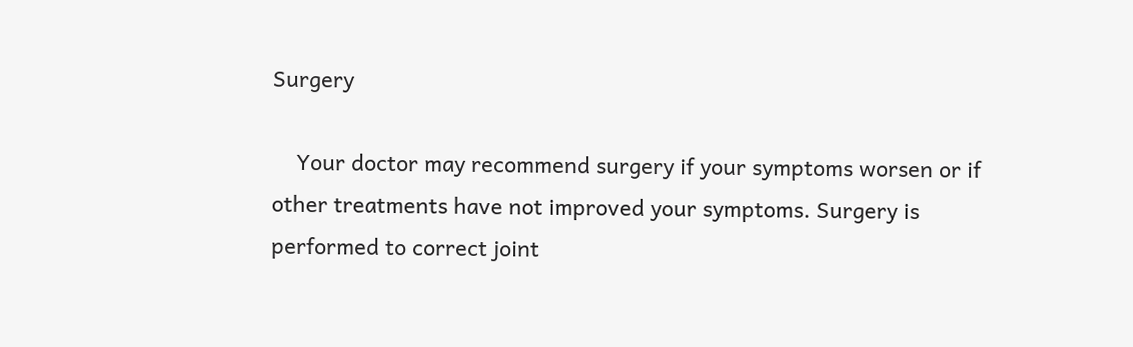Surgery

    Your doctor may recommend surgery if your symptoms worsen or if other treatments have not improved your symptoms. Surgery is performed to correct joint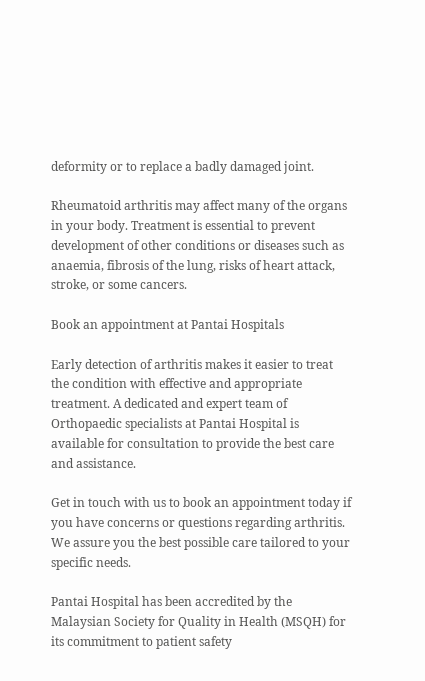deformity or to replace a badly damaged joint.

Rheumatoid arthritis may affect many of the organs in your body. Treatment is essential to prevent development of other conditions or diseases such as anaemia, fibrosis of the lung, risks of heart attack, stroke, or some cancers.

Book an appointment at Pantai Hospitals

Early detection of arthritis makes it easier to treat the condition with effective and appropriate treatment. A dedicated and expert team of Orthopaedic specialists at Pantai Hospital is available for consultation to provide the best care and assistance.

Get in touch with us to book an appointment today if you have concerns or questions regarding arthritis. We assure you the best possible care tailored to your specific needs.

Pantai Hospital has been accredited by the Malaysian Society for Quality in Health (MSQH) for its commitment to patient safety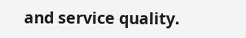and service quality.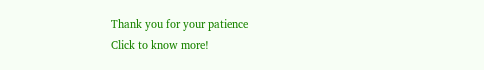Thank you for your patience
Click to know more!